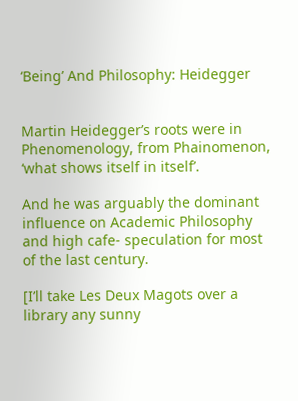‘Being’ And Philosophy: Heidegger


Martin Heidegger’s roots were in Phenomenology, from Phainomenon, ‘what shows itself in itself’.

And he was arguably the dominant influence on Academic Philosophy and high cafe- speculation for most of the last century.

[I’ll take Les Deux Magots over a library any sunny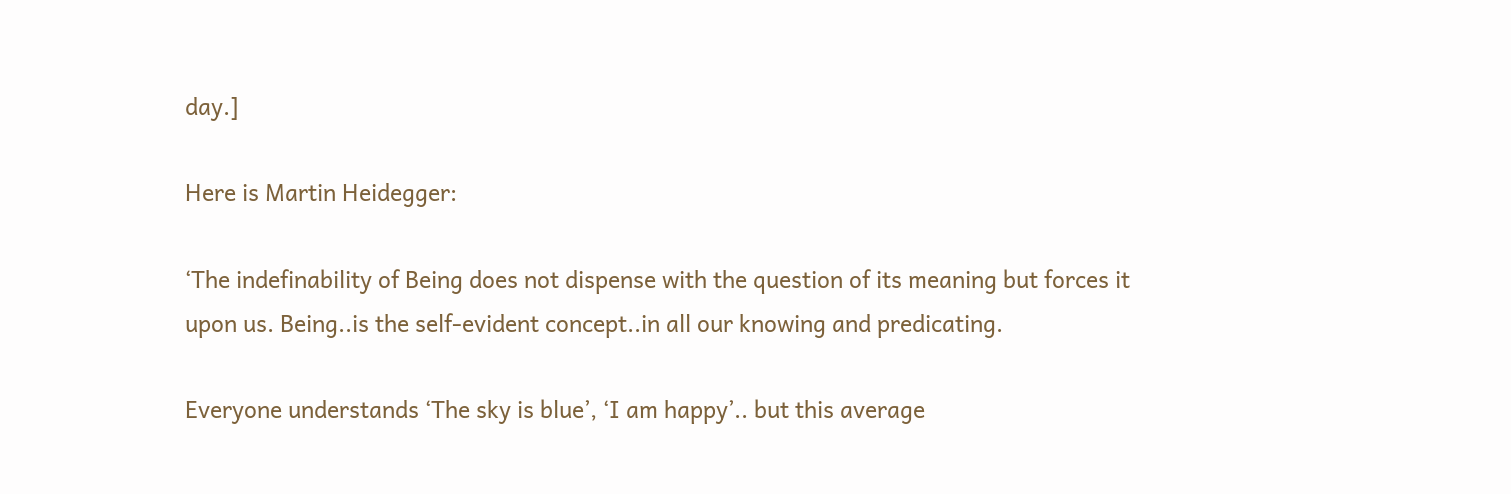day.]

Here is Martin Heidegger:

‘The indefinability of Being does not dispense with the question of its meaning but forces it upon us. Being..is the self-evident concept..in all our knowing and predicating.

Everyone understands ‘The sky is blue’, ‘I am happy’.. but this average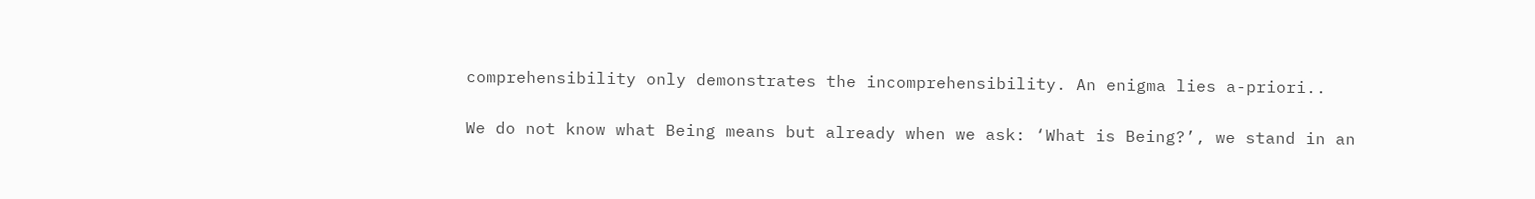comprehensibility only demonstrates the incomprehensibility. An enigma lies a-priori..

We do not know what Being means but already when we ask: ‘What is Being?’, we stand in an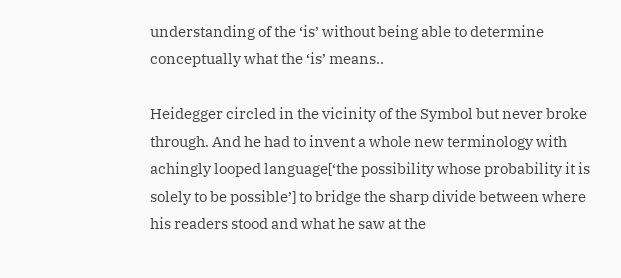understanding of the ‘is’ without being able to determine conceptually what the ‘is’ means..

Heidegger circled in the vicinity of the Symbol but never broke through. And he had to invent a whole new terminology with achingly looped language[‘the possibility whose probability it is solely to be possible’] to bridge the sharp divide between where his readers stood and what he saw at the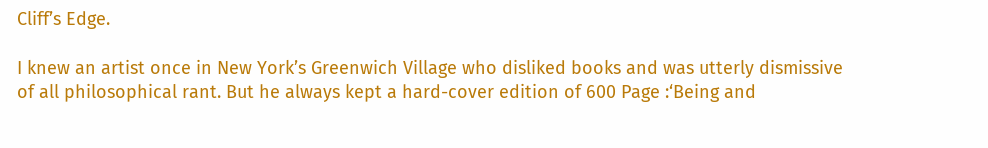Cliff’s Edge.

I knew an artist once in New York’s Greenwich Village who disliked books and was utterly dismissive of all philosophical rant. But he always kept a hard-cover edition of 600 Page :‘Being and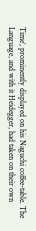Time’, prominently displayed on his Naguchi coffee-table. The Language, and with it Heidegger, had taken on their own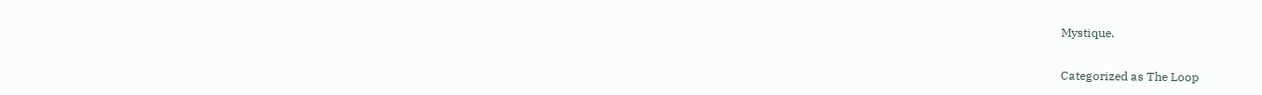Mystique.

Categorized as The Loop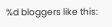%d bloggers like this: